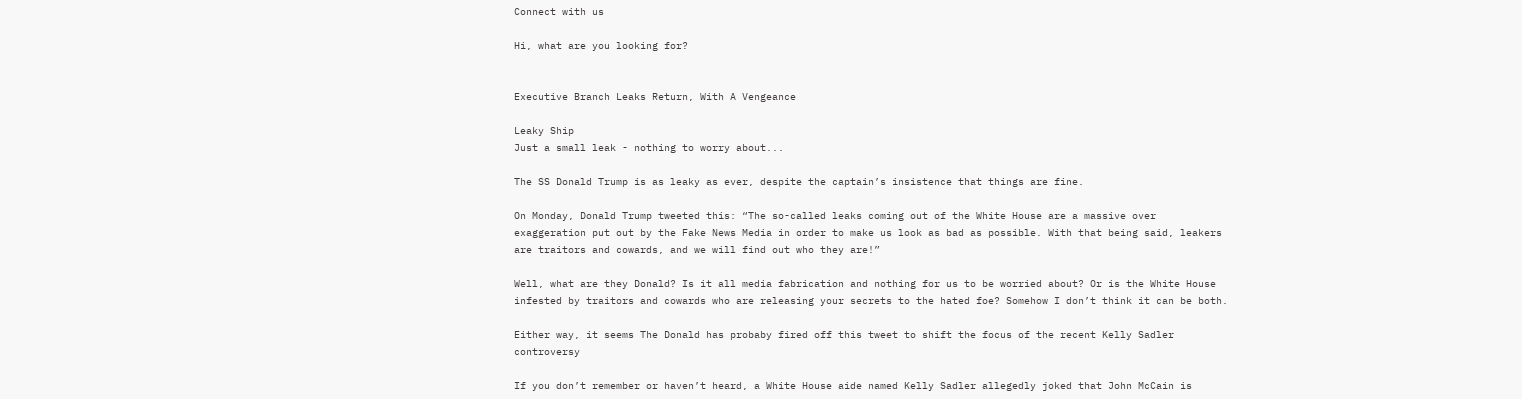Connect with us

Hi, what are you looking for?


Executive Branch Leaks Return, With A Vengeance

Leaky Ship
Just a small leak - nothing to worry about...

The SS Donald Trump is as leaky as ever, despite the captain’s insistence that things are fine.

On Monday, Donald Trump tweeted this: “The so-called leaks coming out of the White House are a massive over exaggeration put out by the Fake News Media in order to make us look as bad as possible. With that being said, leakers are traitors and cowards, and we will find out who they are!”

Well, what are they Donald? Is it all media fabrication and nothing for us to be worried about? Or is the White House infested by traitors and cowards who are releasing your secrets to the hated foe? Somehow I don’t think it can be both.

Either way, it seems The Donald has probaby fired off this tweet to shift the focus of the recent Kelly Sadler controversy

If you don’t remember or haven’t heard, a White House aide named Kelly Sadler allegedly joked that John McCain is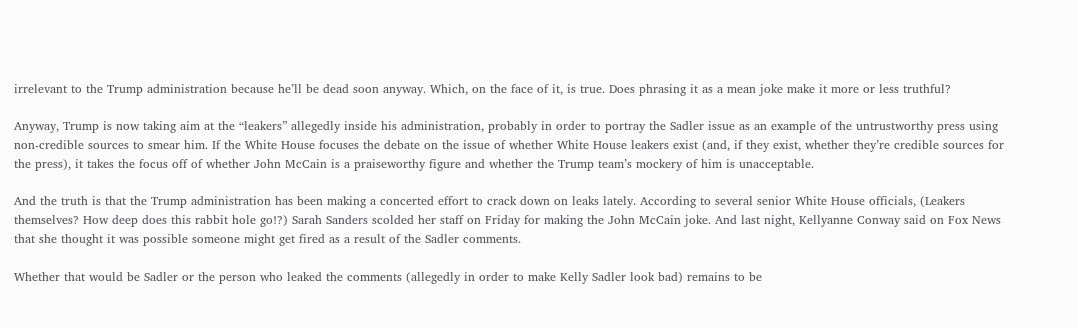irrelevant to the Trump administration because he’ll be dead soon anyway. Which, on the face of it, is true. Does phrasing it as a mean joke make it more or less truthful?

Anyway, Trump is now taking aim at the “leakers” allegedly inside his administration, probably in order to portray the Sadler issue as an example of the untrustworthy press using non-credible sources to smear him. If the White House focuses the debate on the issue of whether White House leakers exist (and, if they exist, whether they’re credible sources for the press), it takes the focus off of whether John McCain is a praiseworthy figure and whether the Trump team’s mockery of him is unacceptable.

And the truth is that the Trump administration has been making a concerted effort to crack down on leaks lately. According to several senior White House officials, (Leakers themselves? How deep does this rabbit hole go!?) Sarah Sanders scolded her staff on Friday for making the John McCain joke. And last night, Kellyanne Conway said on Fox News that she thought it was possible someone might get fired as a result of the Sadler comments.

Whether that would be Sadler or the person who leaked the comments (allegedly in order to make Kelly Sadler look bad) remains to be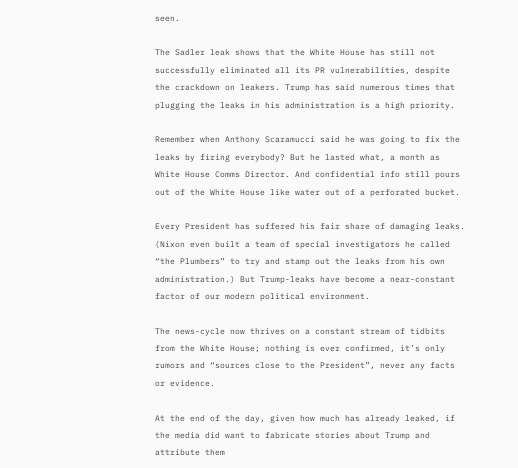seen.

The Sadler leak shows that the White House has still not successfully eliminated all its PR vulnerabilities, despite the crackdown on leakers. Trump has said numerous times that plugging the leaks in his administration is a high priority.

Remember when Anthony Scaramucci said he was going to fix the leaks by firing everybody? But he lasted what, a month as White House Comms Director. And confidential info still pours out of the White House like water out of a perforated bucket.

Every President has suffered his fair share of damaging leaks. (Nixon even built a team of special investigators he called “the Plumbers” to try and stamp out the leaks from his own administration.) But Trump-leaks have become a near-constant factor of our modern political environment.

The news-cycle now thrives on a constant stream of tidbits from the White House; nothing is ever confirmed, it’s only rumors and “sources close to the President”, never any facts or evidence.

At the end of the day, given how much has already leaked, if the media did want to fabricate stories about Trump and attribute them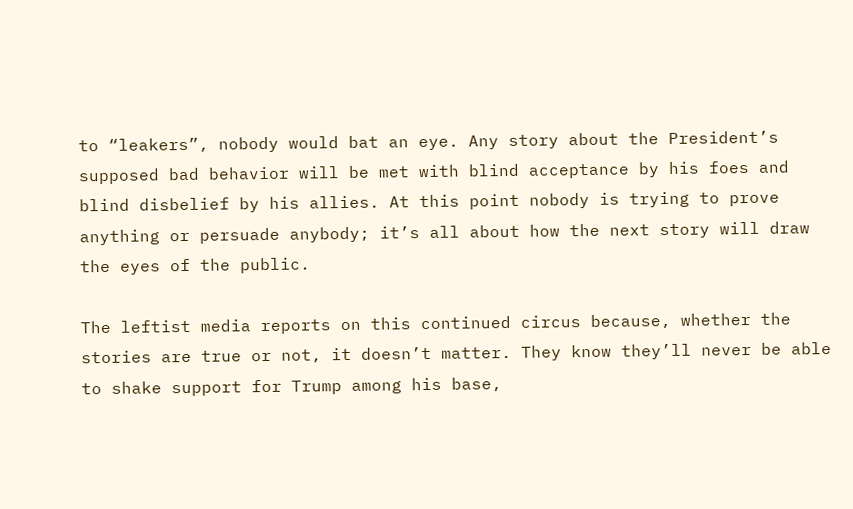to “leakers”, nobody would bat an eye. Any story about the President’s supposed bad behavior will be met with blind acceptance by his foes and blind disbelief by his allies. At this point nobody is trying to prove anything or persuade anybody; it’s all about how the next story will draw the eyes of the public.

The leftist media reports on this continued circus because, whether the stories are true or not, it doesn’t matter. They know they’ll never be able to shake support for Trump among his base,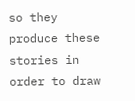so they produce these stories in order to draw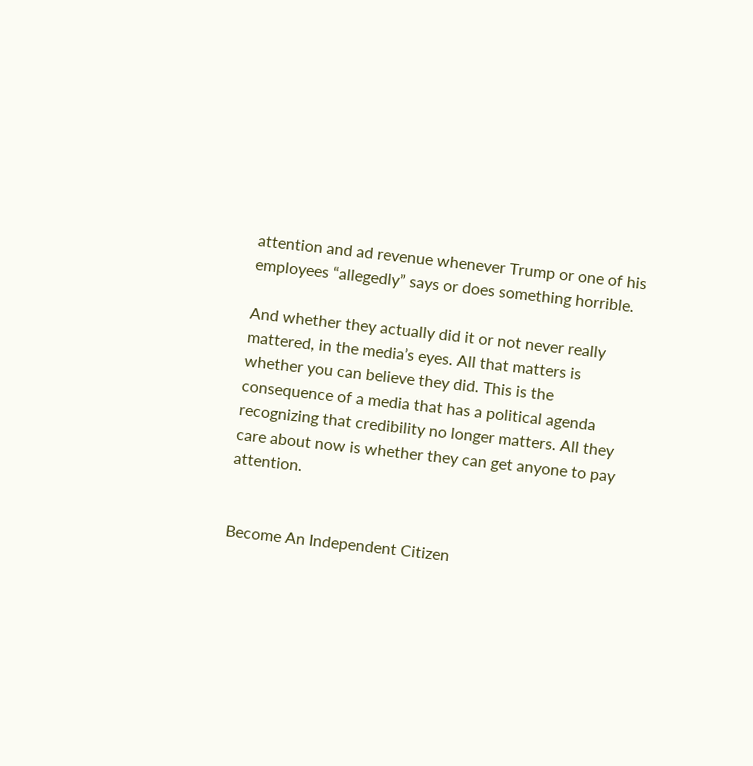attention and ad revenue whenever Trump or one of his employees “allegedly” says or does something horrible.

And whether they actually did it or not never really mattered, in the media’s eyes. All that matters is whether you can believe they did. This is the consequence of a media that has a political agenda recognizing that credibility no longer matters. All they care about now is whether they can get anyone to pay attention.


Become An Independent Citizen